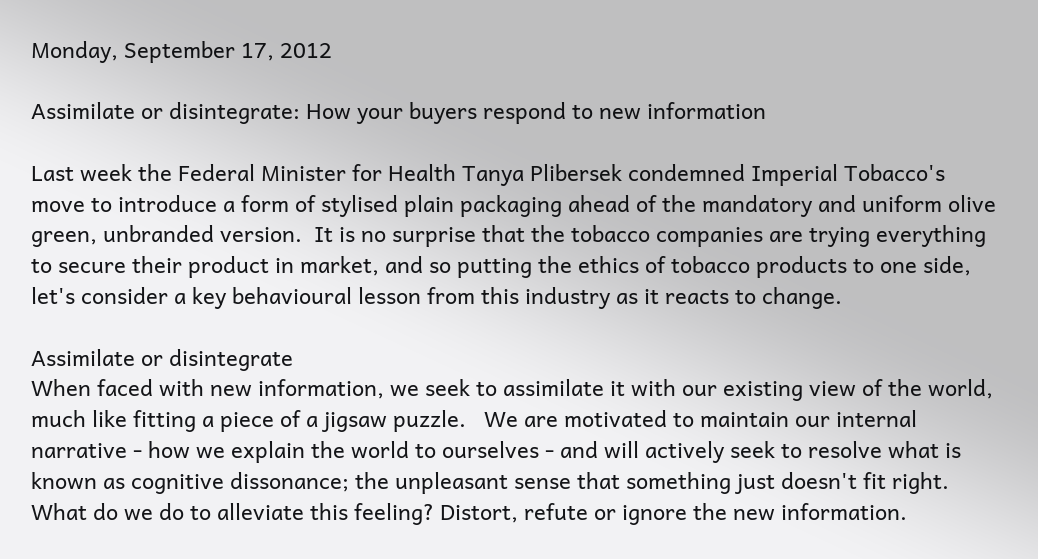Monday, September 17, 2012

Assimilate or disintegrate: How your buyers respond to new information

Last week the Federal Minister for Health Tanya Plibersek condemned Imperial Tobacco's move to introduce a form of stylised plain packaging ahead of the mandatory and uniform olive green, unbranded version.  It is no surprise that the tobacco companies are trying everything to secure their product in market, and so putting the ethics of tobacco products to one side, let's consider a key behavioural lesson from this industry as it reacts to change.

Assimilate or disintegrate
When faced with new information, we seek to assimilate it with our existing view of the world, much like fitting a piece of a jigsaw puzzle.   We are motivated to maintain our internal narrative - how we explain the world to ourselves - and will actively seek to resolve what is known as cognitive dissonance; the unpleasant sense that something just doesn't fit right.  What do we do to alleviate this feeling? Distort, refute or ignore the new information.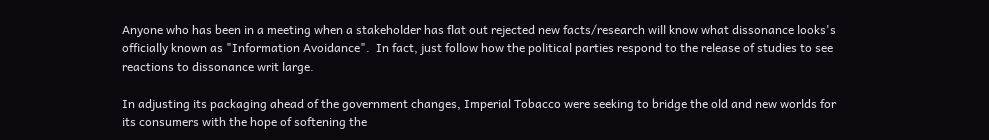Anyone who has been in a meeting when a stakeholder has flat out rejected new facts/research will know what dissonance looks's officially known as "Information Avoidance".  In fact, just follow how the political parties respond to the release of studies to see reactions to dissonance writ large.

In adjusting its packaging ahead of the government changes, Imperial Tobacco were seeking to bridge the old and new worlds for its consumers with the hope of softening the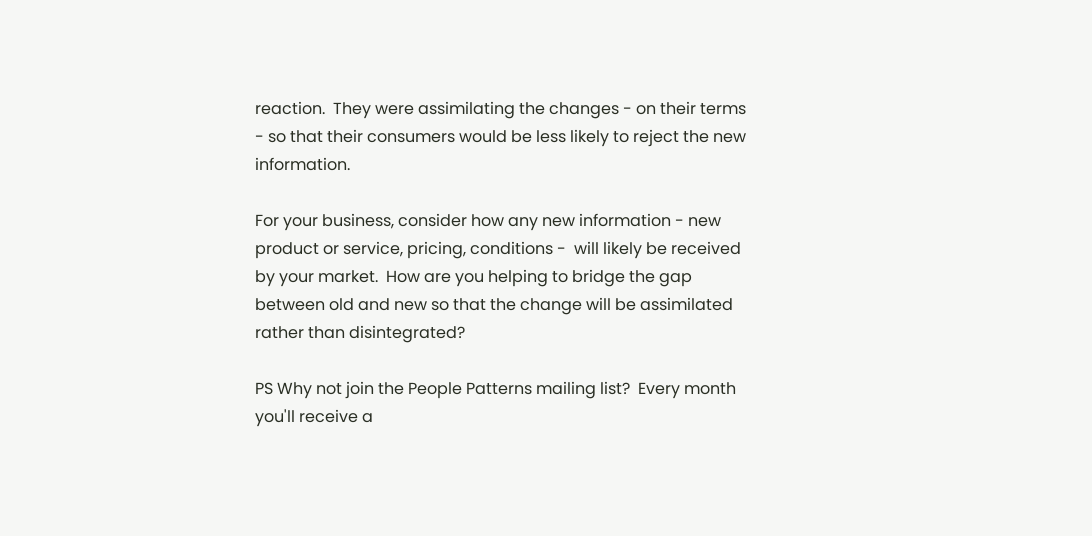reaction.  They were assimilating the changes - on their terms - so that their consumers would be less likely to reject the new information.

For your business, consider how any new information - new product or service, pricing, conditions -  will likely be received by your market.  How are you helping to bridge the gap between old and new so that the change will be assimilated rather than disintegrated?

PS Why not join the People Patterns mailing list?  Every month you'll receive a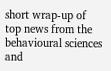short wrap-up of top news from the behavioural sciences and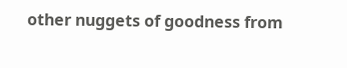other nuggets of goodness from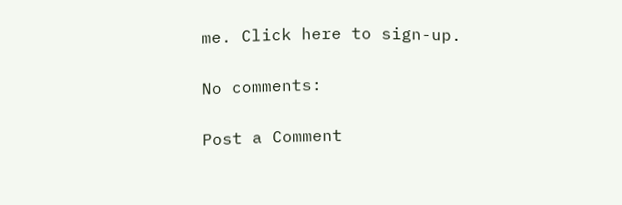me. Click here to sign-up.

No comments:

Post a Comment